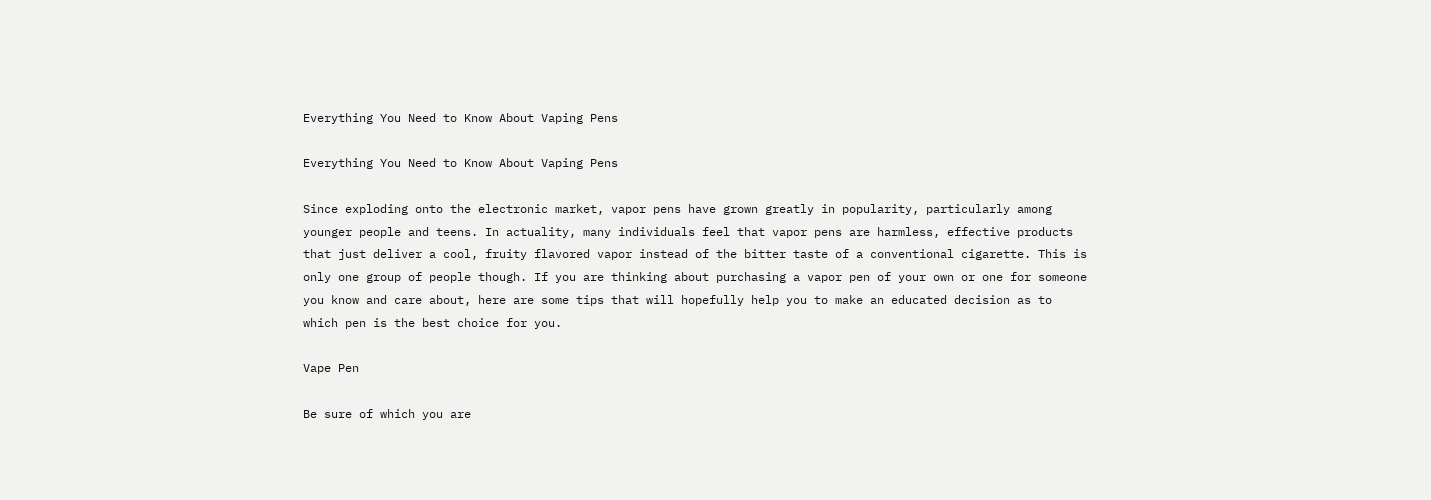Everything You Need to Know About Vaping Pens

Everything You Need to Know About Vaping Pens

Since exploding onto the electronic market, vapor pens have grown greatly in popularity, particularly among younger people and teens. In actuality, many individuals feel that vapor pens are harmless, effective products that just deliver a cool, fruity flavored vapor instead of the bitter taste of a conventional cigarette. This is only one group of people though. If you are thinking about purchasing a vapor pen of your own or one for someone you know and care about, here are some tips that will hopefully help you to make an educated decision as to which pen is the best choice for you.

Vape Pen

Be sure of which you are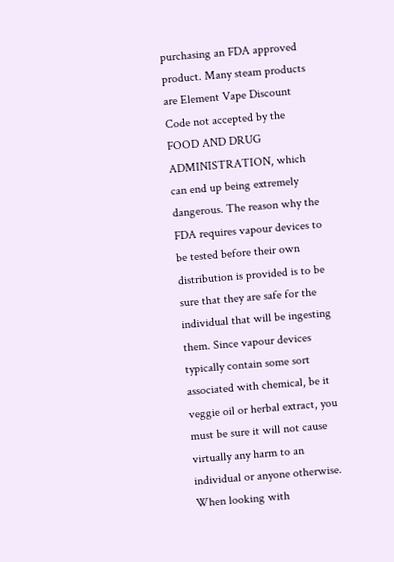purchasing an FDA approved product. Many steam products are Element Vape Discount Code not accepted by the FOOD AND DRUG ADMINISTRATION, which can end up being extremely dangerous. The reason why the FDA requires vapour devices to be tested before their own distribution is provided is to be sure that they are safe for the individual that will be ingesting them. Since vapour devices typically contain some sort associated with chemical, be it veggie oil or herbal extract, you must be sure it will not cause virtually any harm to an individual or anyone otherwise. When looking with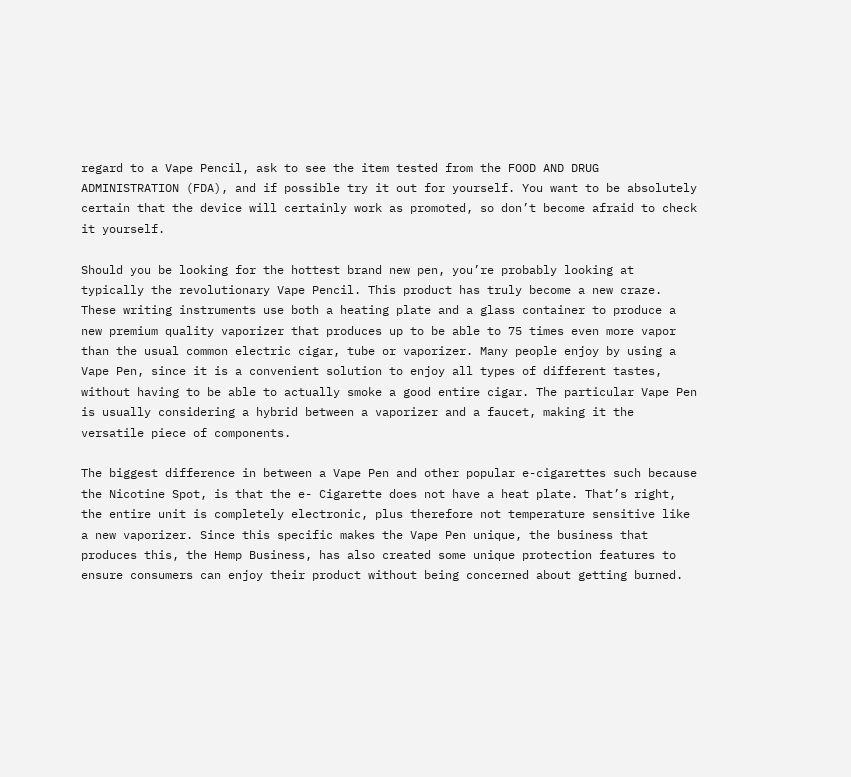regard to a Vape Pencil, ask to see the item tested from the FOOD AND DRUG ADMINISTRATION (FDA), and if possible try it out for yourself. You want to be absolutely certain that the device will certainly work as promoted, so don’t become afraid to check it yourself.

Should you be looking for the hottest brand new pen, you’re probably looking at typically the revolutionary Vape Pencil. This product has truly become a new craze. These writing instruments use both a heating plate and a glass container to produce a new premium quality vaporizer that produces up to be able to 75 times even more vapor than the usual common electric cigar, tube or vaporizer. Many people enjoy by using a Vape Pen, since it is a convenient solution to enjoy all types of different tastes, without having to be able to actually smoke a good entire cigar. The particular Vape Pen is usually considering a hybrid between a vaporizer and a faucet, making it the versatile piece of components.

The biggest difference in between a Vape Pen and other popular e-cigarettes such because the Nicotine Spot, is that the e- Cigarette does not have a heat plate. That’s right, the entire unit is completely electronic, plus therefore not temperature sensitive like a new vaporizer. Since this specific makes the Vape Pen unique, the business that produces this, the Hemp Business, has also created some unique protection features to ensure consumers can enjoy their product without being concerned about getting burned.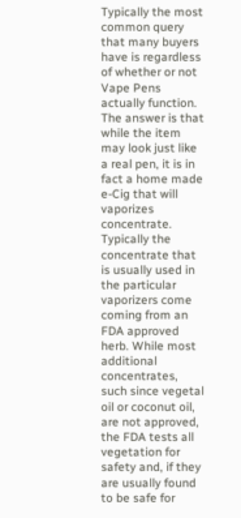Typically the most common query that many buyers have is regardless of whether or not Vape Pens actually function. The answer is that while the item may look just like a real pen, it is in fact a home made e-Cig that will vaporizes concentrate. Typically the concentrate that is usually used in the particular vaporizers come coming from an FDA approved herb. While most additional concentrates, such since vegetal oil or coconut oil, are not approved, the FDA tests all vegetation for safety and, if they are usually found to be safe for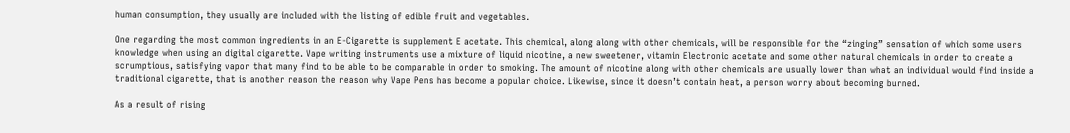human consumption, they usually are included with the listing of edible fruit and vegetables.

One regarding the most common ingredients in an E-Cigarette is supplement E acetate. This chemical, along along with other chemicals, will be responsible for the “zinging” sensation of which some users knowledge when using an digital cigarette. Vape writing instruments use a mixture of liquid nicotine, a new sweetener, vitamin Electronic acetate and some other natural chemicals in order to create a scrumptious, satisfying vapor that many find to be able to be comparable in order to smoking. The amount of nicotine along with other chemicals are usually lower than what an individual would find inside a traditional cigarette, that is another reason the reason why Vape Pens has become a popular choice. Likewise, since it doesn’t contain heat, a person worry about becoming burned.

As a result of rising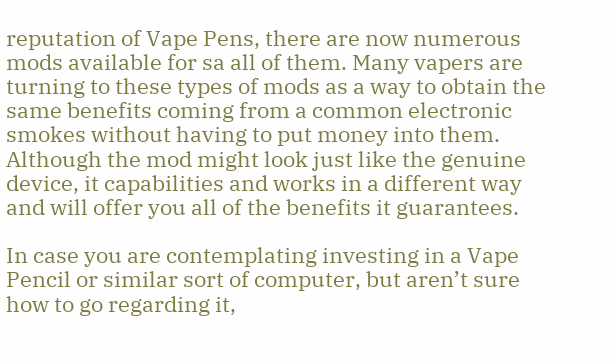reputation of Vape Pens, there are now numerous mods available for sa all of them. Many vapers are turning to these types of mods as a way to obtain the same benefits coming from a common electronic smokes without having to put money into them. Although the mod might look just like the genuine device, it capabilities and works in a different way and will offer you all of the benefits it guarantees.

In case you are contemplating investing in a Vape Pencil or similar sort of computer, but aren’t sure how to go regarding it,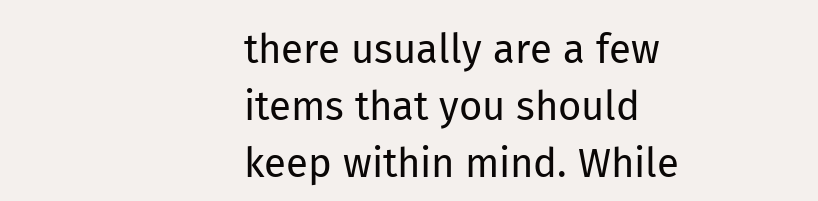there usually are a few items that you should keep within mind. While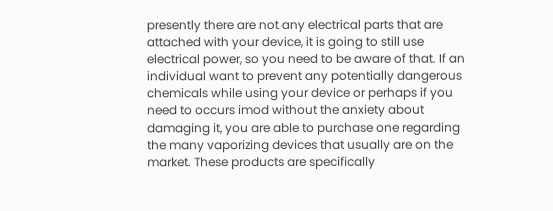presently there are not any electrical parts that are attached with your device, it is going to still use electrical power, so you need to be aware of that. If an individual want to prevent any potentially dangerous chemicals while using your device or perhaps if you need to occurs imod without the anxiety about damaging it, you are able to purchase one regarding the many vaporizing devices that usually are on the market. These products are specifically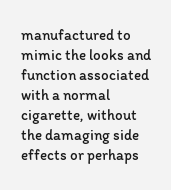manufactured to mimic the looks and function associated with a normal cigarette, without the damaging side effects or perhaps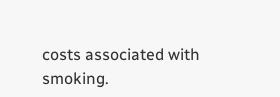costs associated with smoking.